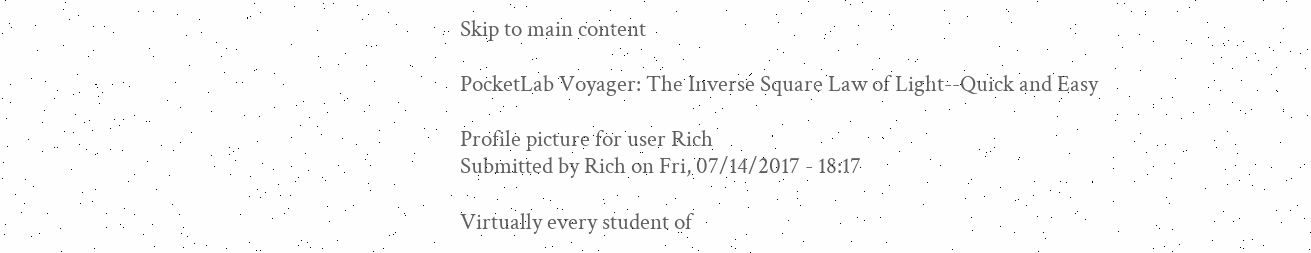Skip to main content

PocketLab Voyager: The Inverse Square Law of Light--Quick and Easy

Profile picture for user Rich
Submitted by Rich on Fri, 07/14/2017 - 18:17

Virtually every student of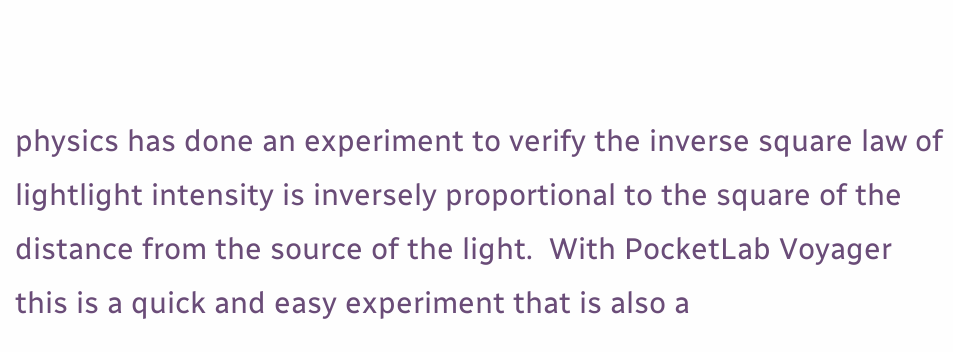physics has done an experiment to verify the inverse square law of lightlight intensity is inversely proportional to the square of the distance from the source of the light.  With PocketLab Voyager this is a quick and easy experiment that is also a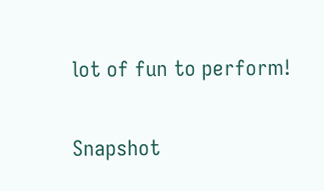lot of fun to perform!

Snapshot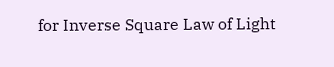for Inverse Square Law of Light